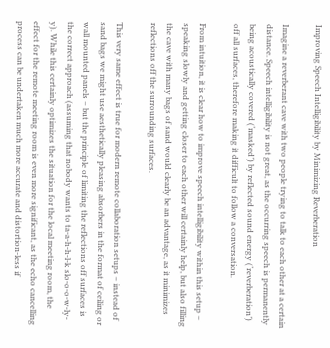Improving Speech Intelligibility by Minimizing Reverberation

Imagine a reverberant cave with two people trying to talk to each other at a certain distance. Speech intelligibility is not great, as the occurring speech is permanently being acoustically covered (‘masked’) by reflected sound energy (‘reverberation’) off all surfaces, therefore making it difficult to follow a conversation.

From intuition, it is clear how to improve speech intelligibility within this setup – speaking slowly and getting closer to each other will certainly help, but also filling the cave with many bags of sand would clearly be an advantage, as it minimizes reflections off the surrounding surfaces.

This very same effect is true for modern remote collaboration setups – instead of sand bags we might use aesthetically pleasing absorbers in the format of ceiling or wall mounted panels – but the principle of limiting the reflections off surfaces is the correct approach (assuming that nobody wants to ta-a-h-h-l-k slo-o-o-w-ly-y). While this certainly optimizes the situation for the local meeting room, the effect for the remote meeting room is even more significant, as the echo cancelling process can be undertaken much more accurate and distortion-less if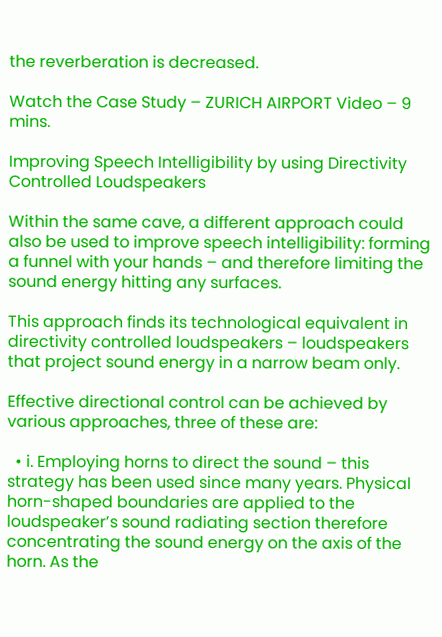the reverberation is decreased.

Watch the Case Study – ZURICH AIRPORT Video – 9 mins.

Improving Speech Intelligibility by using Directivity Controlled Loudspeakers

Within the same cave, a different approach could also be used to improve speech intelligibility: forming a funnel with your hands – and therefore limiting the sound energy hitting any surfaces.

This approach finds its technological equivalent in directivity controlled loudspeakers – loudspeakers that project sound energy in a narrow beam only.

Effective directional control can be achieved by various approaches, three of these are:

  • i. Employing horns to direct the sound – this strategy has been used since many years. Physical horn-shaped boundaries are applied to the loudspeaker’s sound radiating section therefore concentrating the sound energy on the axis of the horn. As the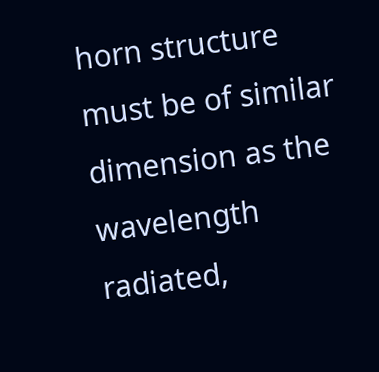horn structure must be of similar dimension as the wavelength radiated,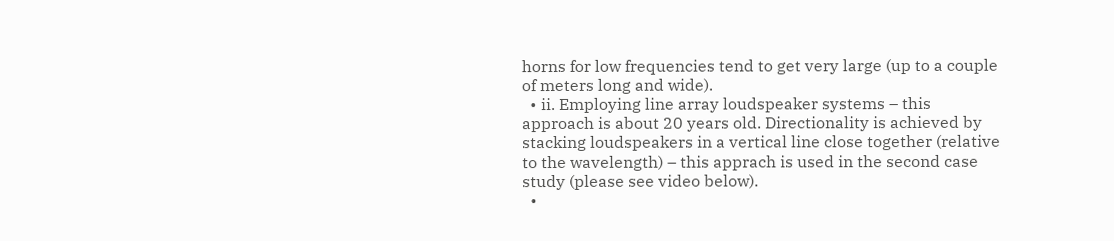horns for low frequencies tend to get very large (up to a couple of meters long and wide).
  • ii. Employing line array loudspeaker systems – this approach is about 20 years old. Directionality is achieved by stacking loudspeakers in a vertical line close together (relative to the wavelength) – this apprach is used in the second case study (please see video below).
  •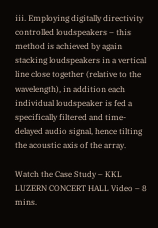iii. Employing digitally directivity controlled loudspeakers – this method is achieved by again stacking loudspeakers in a vertical line close together (relative to the wavelength), in addition each individual loudspeaker is fed a specifically filtered and time-delayed audio signal, hence tilting the acoustic axis of the array.

Watch the Case Study – KKL LUZERN CONCERT HALL Video – 8 mins.